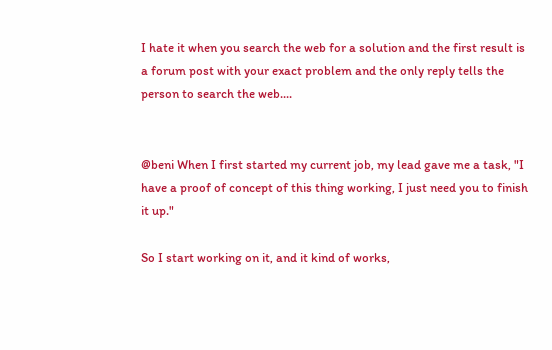I hate it when you search the web for a solution and the first result is a forum post with your exact problem and the only reply tells the person to search the web....


@beni When I first started my current job, my lead gave me a task, "I have a proof of concept of this thing working, I just need you to finish it up."

So I start working on it, and it kind of works,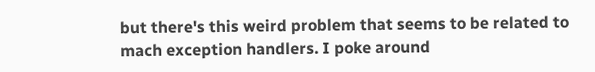but there's this weird problem that seems to be related to mach exception handlers. I poke around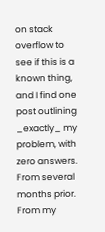on stack overflow to see if this is a known thing, and I find one post outlining _exactly_ my problem, with zero answers.
From several months prior.
From my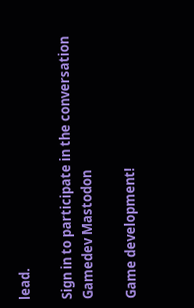lead.

Sign in to participate in the conversation
Gamedev Mastodon

Game development!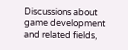Discussions about game development and related fields,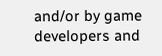and/or by game developers and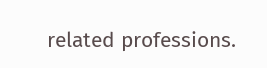related professions.